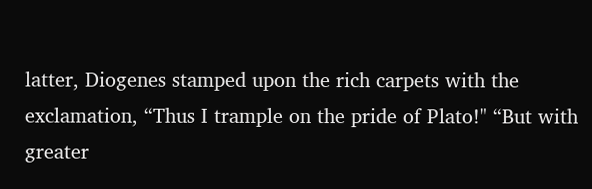latter, Diogenes stamped upon the rich carpets with the exclamation, “Thus I trample on the pride of Plato!" “But with greater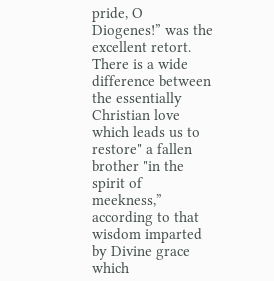pride, O Diogenes!” was the excellent retort. There is a wide difference between the essentially Christian love which leads us to restore" a fallen brother "in the spirit of meekness,” according to that wisdom imparted by Divine grace which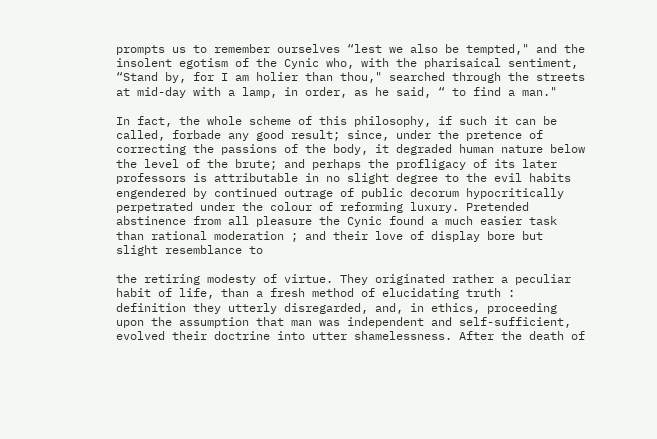prompts us to remember ourselves “lest we also be tempted," and the insolent egotism of the Cynic who, with the pharisaical sentiment, “Stand by, for I am holier than thou," searched through the streets at mid-day with a lamp, in order, as he said, “ to find a man."

In fact, the whole scheme of this philosophy, if such it can be called, forbade any good result; since, under the pretence of correcting the passions of the body, it degraded human nature below the level of the brute; and perhaps the profligacy of its later professors is attributable in no slight degree to the evil habits engendered by continued outrage of public decorum hypocritically perpetrated under the colour of reforming luxury. Pretended abstinence from all pleasure the Cynic found a much easier task than rational moderation ; and their love of display bore but slight resemblance to

the retiring modesty of virtue. They originated rather a peculiar habit of life, than a fresh method of elucidating truth : definition they utterly disregarded, and, in ethics, proceeding upon the assumption that man was independent and self-sufficient, evolved their doctrine into utter shamelessness. After the death of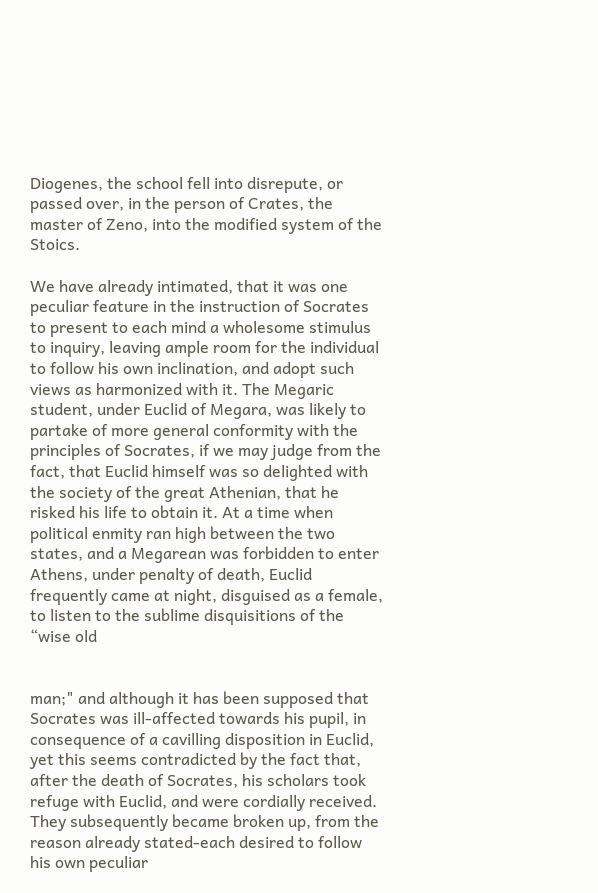Diogenes, the school fell into disrepute, or passed over, in the person of Crates, the master of Zeno, into the modified system of the Stoics.

We have already intimated, that it was one peculiar feature in the instruction of Socrates to present to each mind a wholesome stimulus to inquiry, leaving ample room for the individual to follow his own inclination, and adopt such views as harmonized with it. The Megaric student, under Euclid of Megara, was likely to partake of more general conformity with the principles of Socrates, if we may judge from the fact, that Euclid himself was so delighted with the society of the great Athenian, that he risked his life to obtain it. At a time when political enmity ran high between the two states, and a Megarean was forbidden to enter Athens, under penalty of death, Euclid frequently came at night, disguised as a female, to listen to the sublime disquisitions of the “wise old


man;" and although it has been supposed that Socrates was ill-affected towards his pupil, in consequence of a cavilling disposition in Euclid, yet this seems contradicted by the fact that, after the death of Socrates, his scholars took refuge with Euclid, and were cordially received. They subsequently became broken up, from the reason already stated-each desired to follow his own peculiar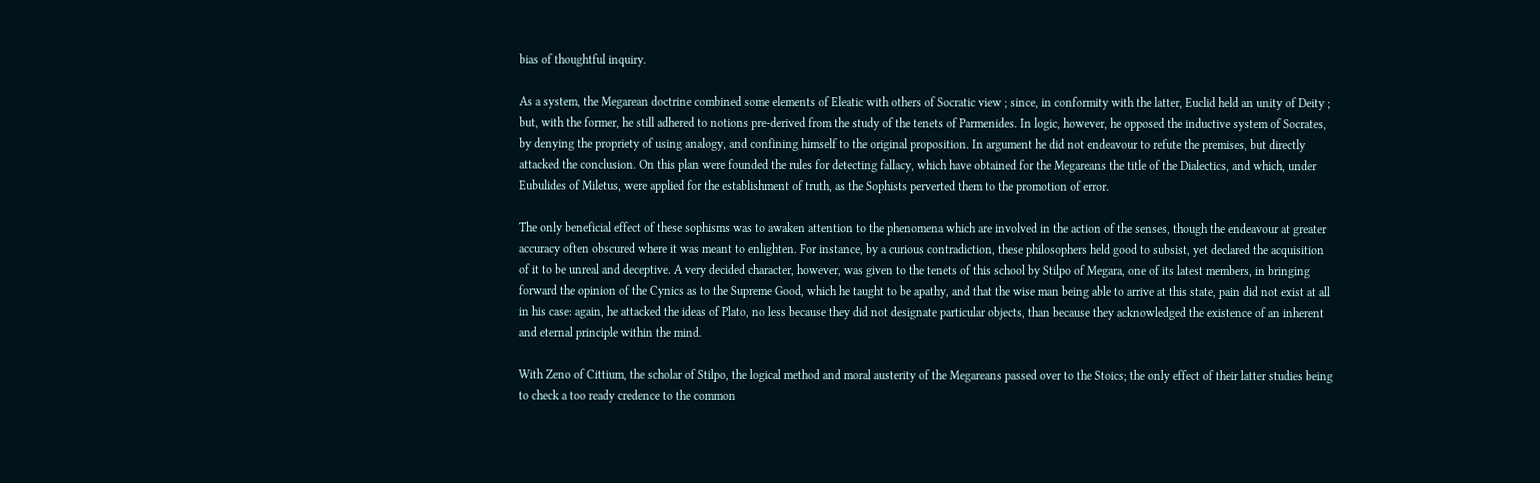bias of thoughtful inquiry.

As a system, the Megarean doctrine combined some elements of Eleatic with others of Socratic view ; since, in conformity with the latter, Euclid held an unity of Deity ; but, with the former, he still adhered to notions pre-derived from the study of the tenets of Parmenides. In logic, however, he opposed the inductive system of Socrates, by denying the propriety of using analogy, and confining himself to the original proposition. In argument he did not endeavour to refute the premises, but directly attacked the conclusion. On this plan were founded the rules for detecting fallacy, which have obtained for the Megareans the title of the Dialectics, and which, under Eubulides of Miletus, were applied for the establishment of truth, as the Sophists perverted them to the promotion of error.

The only beneficial effect of these sophisms was to awaken attention to the phenomena which are involved in the action of the senses, though the endeavour at greater accuracy often obscured where it was meant to enlighten. For instance, by a curious contradiction, these philosophers held good to subsist, yet declared the acquisition of it to be unreal and deceptive. A very decided character, however, was given to the tenets of this school by Stilpo of Megara, one of its latest members, in bringing forward the opinion of the Cynics as to the Supreme Good, which he taught to be apathy, and that the wise man being able to arrive at this state, pain did not exist at all in his case: again, he attacked the ideas of Plato, no less because they did not designate particular objects, than because they acknowledged the existence of an inherent and eternal principle within the mind.

With Zeno of Cittium, the scholar of Stilpo, the logical method and moral austerity of the Megareans passed over to the Stoics; the only effect of their latter studies being to check a too ready credence to the common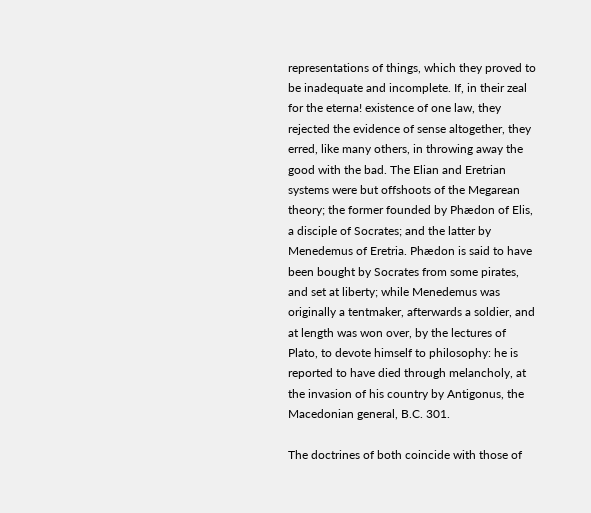representations of things, which they proved to be inadequate and incomplete. If, in their zeal for the eterna! existence of one law, they rejected the evidence of sense altogether, they erred, like many others, in throwing away the good with the bad. The Elian and Eretrian systems were but offshoots of the Megarean theory; the former founded by Phædon of Elis, a disciple of Socrates; and the latter by Menedemus of Eretria. Phædon is said to have been bought by Socrates from some pirates, and set at liberty; while Menedemus was originally a tentmaker, afterwards a soldier, and at length was won over, by the lectures of Plato, to devote himself to philosophy: he is reported to have died through melancholy, at the invasion of his country by Antigonus, the Macedonian general, B.C. 301.

The doctrines of both coincide with those of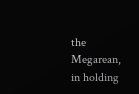the Megarean, in holding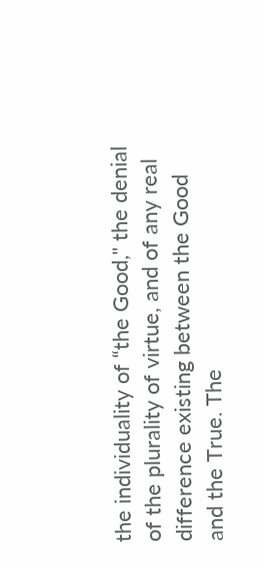the individuality of “the Good," the denial of the plurality of virtue, and of any real difference existing between the Good and the True. The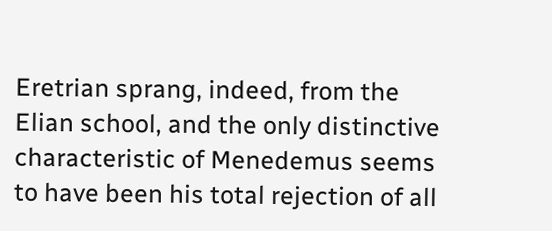Eretrian sprang, indeed, from the Elian school, and the only distinctive characteristic of Menedemus seems to have been his total rejection of all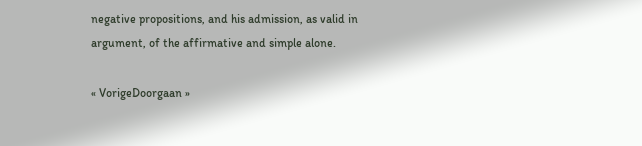negative propositions, and his admission, as valid in argument, of the affirmative and simple alone.

« VorigeDoorgaan »